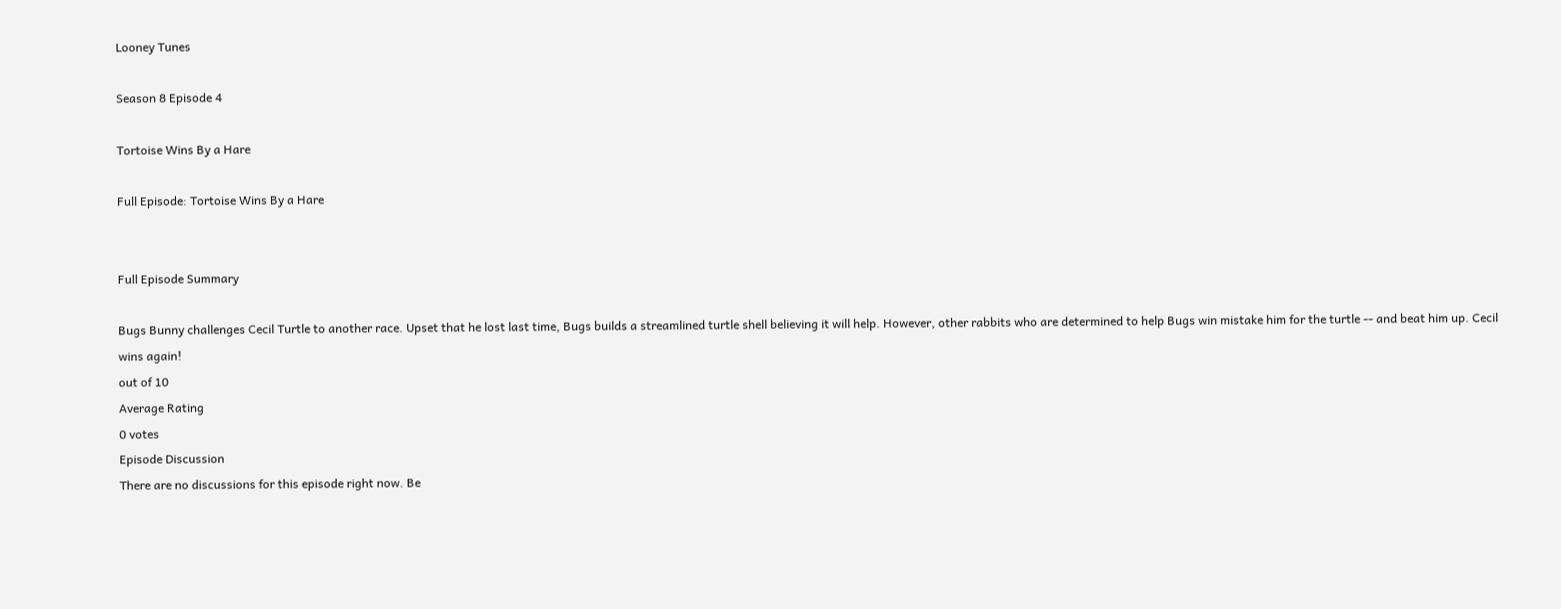Looney Tunes

Season 8 Episode 4

Tortoise Wins By a Hare

Full Episode: Tortoise Wins By a Hare


Full Episode Summary

Bugs Bunny challenges Cecil Turtle to another race. Upset that he lost last time, Bugs builds a streamlined turtle shell believing it will help. However, other rabbits who are determined to help Bugs win mistake him for the turtle -- and beat him up. Cecil wins again!
out of 10
Average Rating
0 votes
Episode Discussion
There are no discussions for this episode right now. Be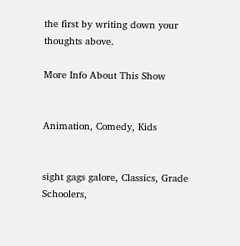the first by writing down your thoughts above.

More Info About This Show


Animation, Comedy, Kids


sight gags galore, Classics, Grade Schoolers,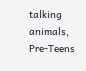talking animals, Pre-Teens